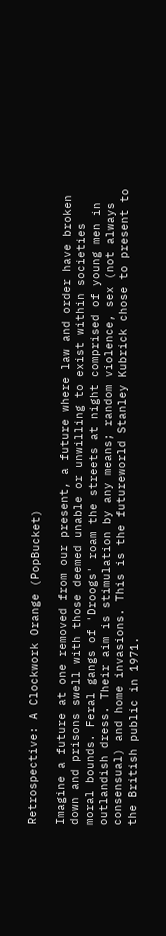Retrospective: A Clockwork Orange (PopBucket)

Imagine a future at one removed from our present, a future where law and order have broken down and prisons swell with those deemed unable or unwilling to exist within societies moral bounds. Feral gangs of 'Droogs' roam the streets at night comprised of young men in outlandish dress. Their aim is stimulation by any means; random violence, sex (not always consensual) and home invasions. This is the futureworld Stanley Kubrick chose to present to the British public in 1971.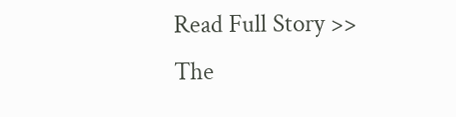Read Full Story >>
The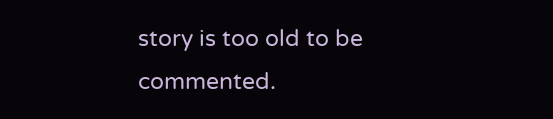story is too old to be commented.